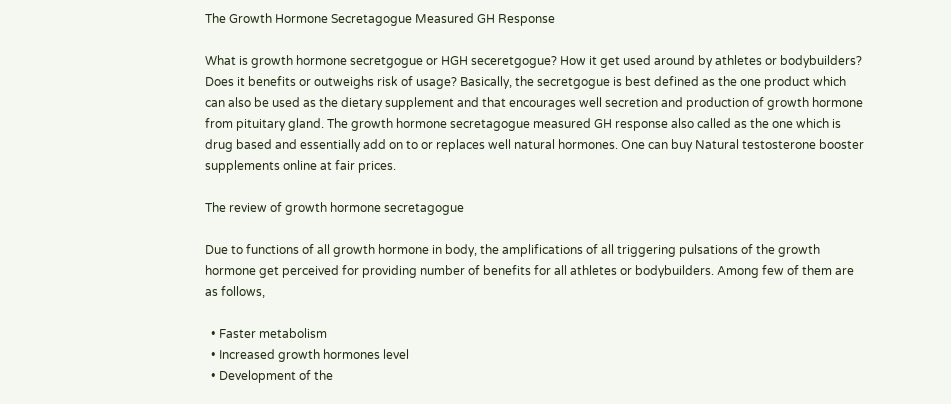The Growth Hormone Secretagogue Measured GH Response

What is growth hormone secretgogue or HGH seceretgogue? How it get used around by athletes or bodybuilders? Does it benefits or outweighs risk of usage? Basically, the secretgogue is best defined as the one product which can also be used as the dietary supplement and that encourages well secretion and production of growth hormone from pituitary gland. The growth hormone secretagogue measured GH response also called as the one which is drug based and essentially add on to or replaces well natural hormones. One can buy Natural testosterone booster supplements online at fair prices.

The review of growth hormone secretagogue

Due to functions of all growth hormone in body, the amplifications of all triggering pulsations of the growth hormone get perceived for providing number of benefits for all athletes or bodybuilders. Among few of them are as follows,

  • Faster metabolism
  • Increased growth hormones level
  • Development of the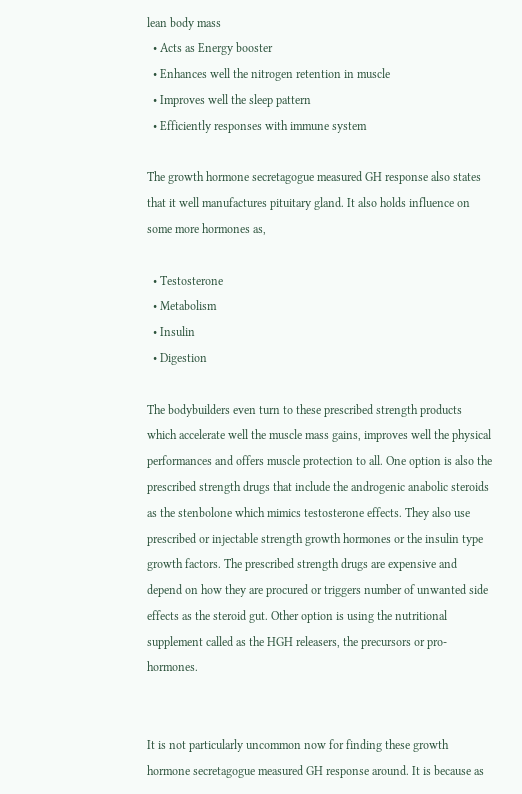lean body mass
  • Acts as Energy booster
  • Enhances well the nitrogen retention in muscle
  • Improves well the sleep pattern
  • Efficiently responses with immune system

The growth hormone secretagogue measured GH response also states that it well manufactures pituitary gland. It also holds influence on some more hormones as,

  • Testosterone
  • Metabolism
  • Insulin
  • Digestion

The bodybuilders even turn to these prescribed strength products which accelerate well the muscle mass gains, improves well the physical performances and offers muscle protection to all. One option is also the prescribed strength drugs that include the androgenic anabolic steroids as the stenbolone which mimics testosterone effects. They also use prescribed or injectable strength growth hormones or the insulin type growth factors. The prescribed strength drugs are expensive and depend on how they are procured or triggers number of unwanted side effects as the steroid gut. Other option is using the nutritional supplement called as the HGH releasers, the precursors or pro-hormones.


It is not particularly uncommon now for finding these growth hormone secretagogue measured GH response around. It is because as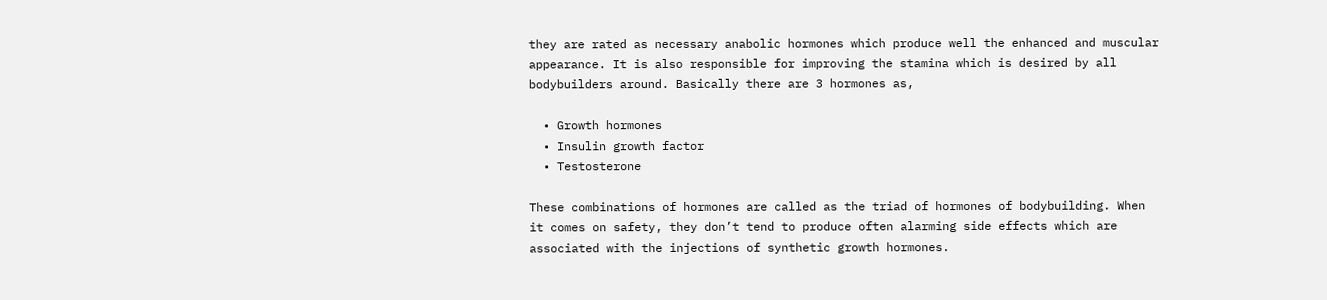they are rated as necessary anabolic hormones which produce well the enhanced and muscular appearance. It is also responsible for improving the stamina which is desired by all bodybuilders around. Basically there are 3 hormones as,

  • Growth hormones
  • Insulin growth factor
  • Testosterone

These combinations of hormones are called as the triad of hormones of bodybuilding. When it comes on safety, they don’t tend to produce often alarming side effects which are associated with the injections of synthetic growth hormones.